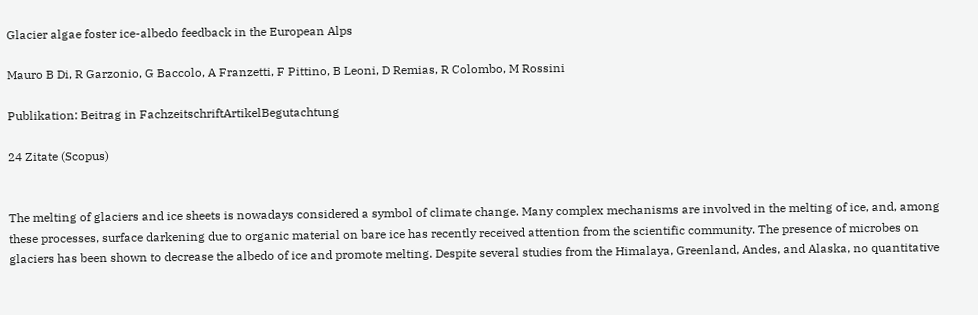Glacier algae foster ice-albedo feedback in the European Alps

Mauro B Di, R Garzonio, G Baccolo, A Franzetti, F Pittino, B Leoni, D Remias, R Colombo, M Rossini

Publikation: Beitrag in FachzeitschriftArtikelBegutachtung

24 Zitate (Scopus)


The melting of glaciers and ice sheets is nowadays considered a symbol of climate change. Many complex mechanisms are involved in the melting of ice, and, among these processes, surface darkening due to organic material on bare ice has recently received attention from the scientific community. The presence of microbes on glaciers has been shown to decrease the albedo of ice and promote melting. Despite several studies from the Himalaya, Greenland, Andes, and Alaska, no quantitative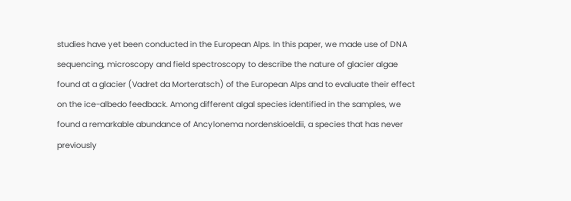studies have yet been conducted in the European Alps. In this paper, we made use of DNA sequencing, microscopy and field spectroscopy to describe the nature of glacier algae found at a glacier (Vadret da Morteratsch) of the European Alps and to evaluate their effect on the ice-albedo feedback. Among different algal species identified in the samples, we found a remarkable abundance of Ancylonema nordenskioeldii, a species that has never previously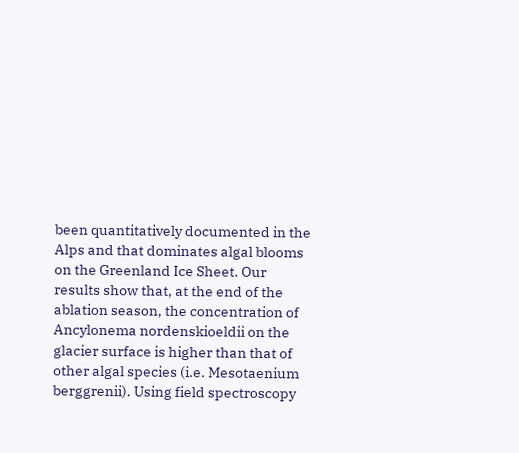been quantitatively documented in the Alps and that dominates algal blooms on the Greenland Ice Sheet. Our results show that, at the end of the ablation season, the concentration of Ancylonema nordenskioeldii on the glacier surface is higher than that of other algal species (i.e. Mesotaenium berggrenii). Using field spectroscopy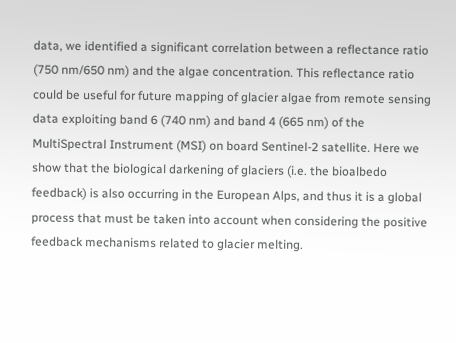data, we identified a significant correlation between a reflectance ratio (750 nm/650 nm) and the algae concentration. This reflectance ratio could be useful for future mapping of glacier algae from remote sensing data exploiting band 6 (740 nm) and band 4 (665 nm) of the MultiSpectral Instrument (MSI) on board Sentinel-2 satellite. Here we show that the biological darkening of glaciers (i.e. the bioalbedo feedback) is also occurring in the European Alps, and thus it is a global process that must be taken into account when considering the positive feedback mechanisms related to glacier melting.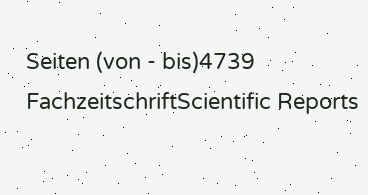Seiten (von - bis)4739
FachzeitschriftScientific Reports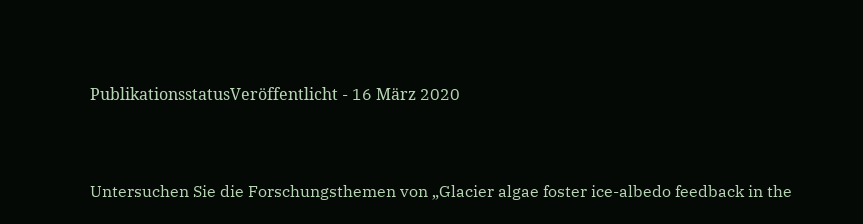PublikationsstatusVeröffentlicht - 16 März 2020


Untersuchen Sie die Forschungsthemen von „Glacier algae foster ice-albedo feedback in the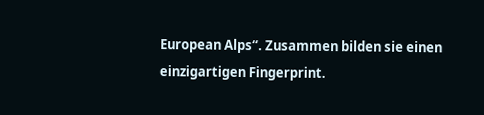European Alps“. Zusammen bilden sie einen einzigartigen Fingerprint.